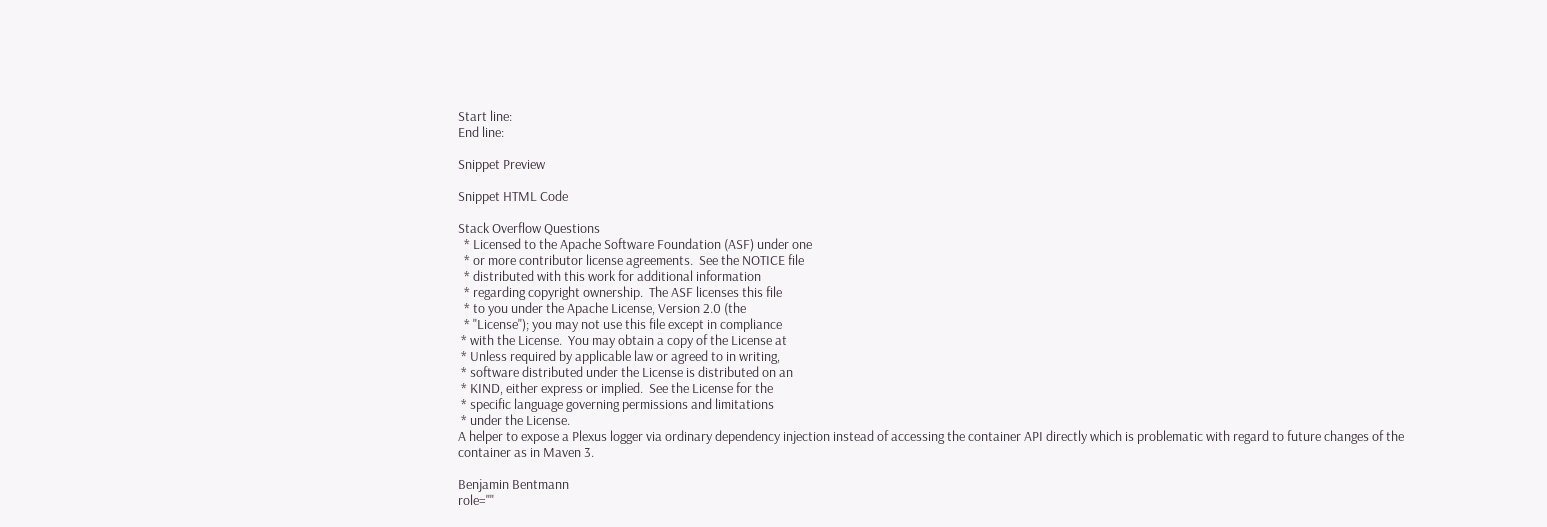Start line:
End line:

Snippet Preview

Snippet HTML Code

Stack Overflow Questions
  * Licensed to the Apache Software Foundation (ASF) under one
  * or more contributor license agreements.  See the NOTICE file
  * distributed with this work for additional information
  * regarding copyright ownership.  The ASF licenses this file
  * to you under the Apache License, Version 2.0 (the
  * "License"); you may not use this file except in compliance
 * with the License.  You may obtain a copy of the License at
 * Unless required by applicable law or agreed to in writing,
 * software distributed under the License is distributed on an
 * KIND, either express or implied.  See the License for the
 * specific language governing permissions and limitations
 * under the License.
A helper to expose a Plexus logger via ordinary dependency injection instead of accessing the container API directly which is problematic with regard to future changes of the container as in Maven 3.

Benjamin Bentmann
role=""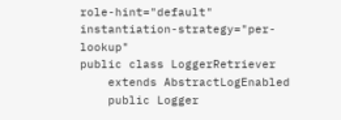role-hint="default" instantiation-strategy="per-lookup"
public class LoggerRetriever
    extends AbstractLogEnabled
    public Logger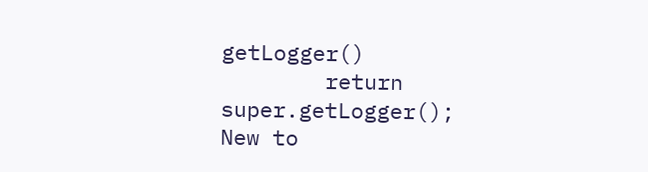getLogger()
        return super.getLogger();
New to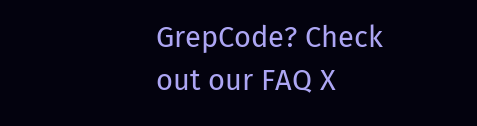GrepCode? Check out our FAQ X